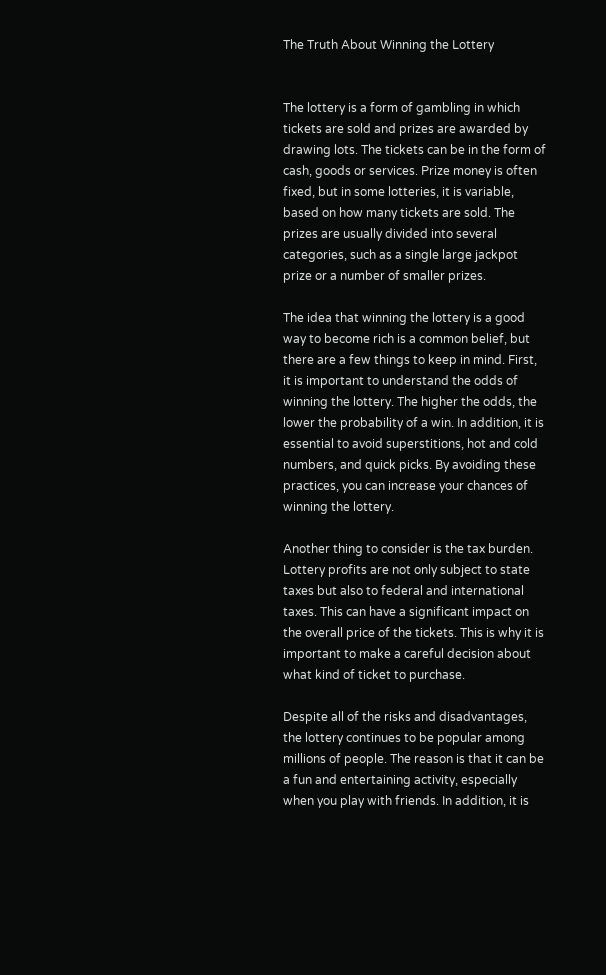The Truth About Winning the Lottery


The lottery is a form of gambling in which tickets are sold and prizes are awarded by drawing lots. The tickets can be in the form of cash, goods or services. Prize money is often fixed, but in some lotteries, it is variable, based on how many tickets are sold. The prizes are usually divided into several categories, such as a single large jackpot prize or a number of smaller prizes.

The idea that winning the lottery is a good way to become rich is a common belief, but there are a few things to keep in mind. First, it is important to understand the odds of winning the lottery. The higher the odds, the lower the probability of a win. In addition, it is essential to avoid superstitions, hot and cold numbers, and quick picks. By avoiding these practices, you can increase your chances of winning the lottery.

Another thing to consider is the tax burden. Lottery profits are not only subject to state taxes but also to federal and international taxes. This can have a significant impact on the overall price of the tickets. This is why it is important to make a careful decision about what kind of ticket to purchase.

Despite all of the risks and disadvantages, the lottery continues to be popular among millions of people. The reason is that it can be a fun and entertaining activity, especially when you play with friends. In addition, it is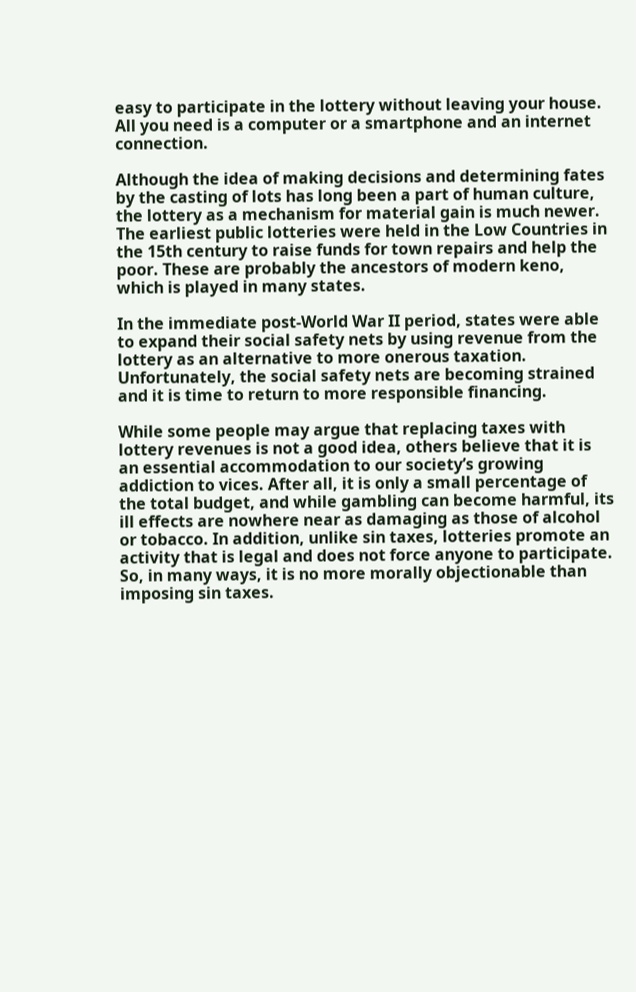easy to participate in the lottery without leaving your house. All you need is a computer or a smartphone and an internet connection.

Although the idea of making decisions and determining fates by the casting of lots has long been a part of human culture, the lottery as a mechanism for material gain is much newer. The earliest public lotteries were held in the Low Countries in the 15th century to raise funds for town repairs and help the poor. These are probably the ancestors of modern keno, which is played in many states.

In the immediate post-World War II period, states were able to expand their social safety nets by using revenue from the lottery as an alternative to more onerous taxation. Unfortunately, the social safety nets are becoming strained and it is time to return to more responsible financing.

While some people may argue that replacing taxes with lottery revenues is not a good idea, others believe that it is an essential accommodation to our society’s growing addiction to vices. After all, it is only a small percentage of the total budget, and while gambling can become harmful, its ill effects are nowhere near as damaging as those of alcohol or tobacco. In addition, unlike sin taxes, lotteries promote an activity that is legal and does not force anyone to participate. So, in many ways, it is no more morally objectionable than imposing sin taxes.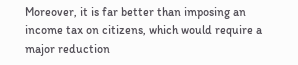Moreover, it is far better than imposing an income tax on citizens, which would require a major reduction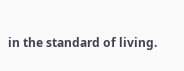in the standard of living.